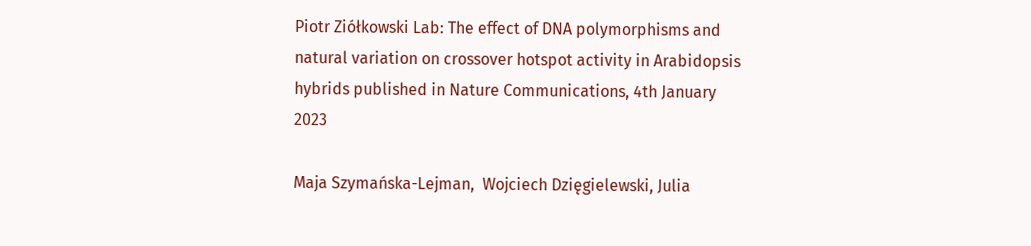Piotr Ziółkowski Lab: The effect of DNA polymorphisms and natural variation on crossover hotspot activity in Arabidopsis hybrids published in Nature Communications, 4th January 2023

Maja Szymańska-Lejman,  Wojciech Dzięgielewski, Julia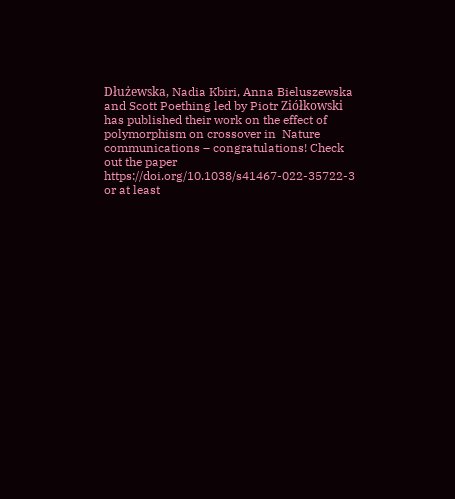Dłużewska, Nadia Kbiri, Anna Bieluszewska and Scott Poething led by Piotr Ziółkowski has published their work on the effect of polymorphism on crossover in  Nature communications – congratulations! Check out the paper https://doi.org/10.1038/s41467-022-35722-3 or at least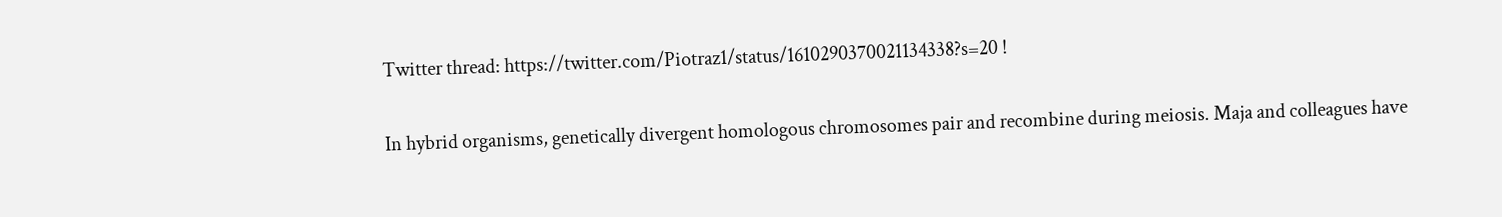Twitter thread: https://twitter.com/Piotraz1/status/1610290370021134338?s=20 !

In hybrid organisms, genetically divergent homologous chromosomes pair and recombine during meiosis. Maja and colleagues have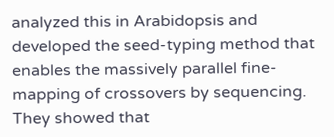analyzed this in Arabidopsis and developed the seed-typing method that enables the massively parallel fine-mapping of crossovers by sequencing. They showed that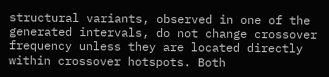structural variants, observed in one of the generated intervals, do not change crossover frequency unless they are located directly within crossover hotspots. Both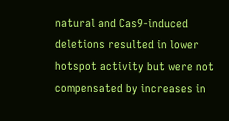natural and Cas9-induced deletions resulted in lower hotspot activity but were not compensated by increases in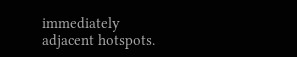immediately adjacent hotspots.